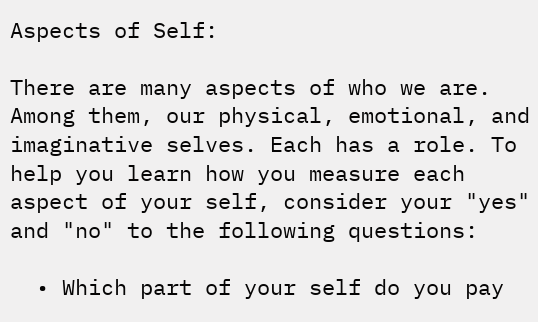Aspects of Self:

There are many aspects of who we are. Among them, our physical, emotional, and imaginative selves. Each has a role. To help you learn how you measure each aspect of your self, consider your "yes" and "no" to the following questions:

  • Which part of your self do you pay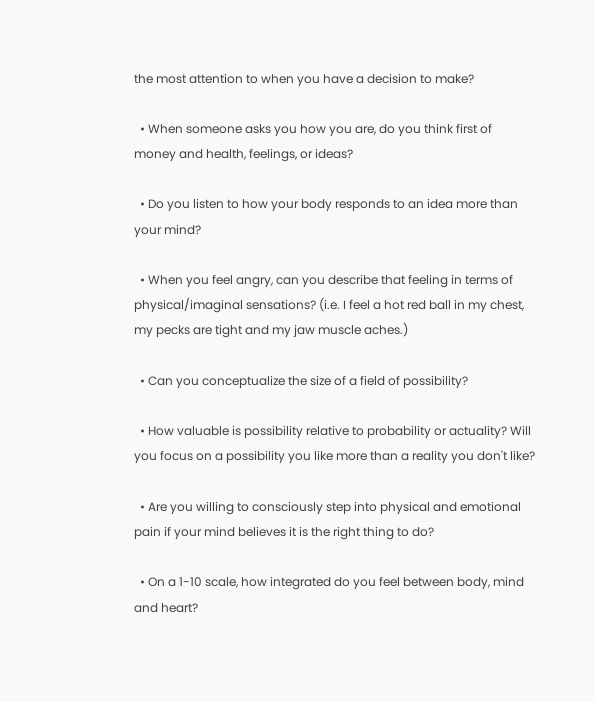the most attention to when you have a decision to make?

  • When someone asks you how you are, do you think first of money and health, feelings, or ideas?

  • Do you listen to how your body responds to an idea more than your mind?

  • When you feel angry, can you describe that feeling in terms of physical/imaginal sensations? (i.e. I feel a hot red ball in my chest, my pecks are tight and my jaw muscle aches.)

  • Can you conceptualize the size of a field of possibility?

  • How valuable is possibility relative to probability or actuality? Will you focus on a possibility you like more than a reality you don't like?

  • Are you willing to consciously step into physical and emotional pain if your mind believes it is the right thing to do?

  • On a 1-10 scale, how integrated do you feel between body, mind and heart?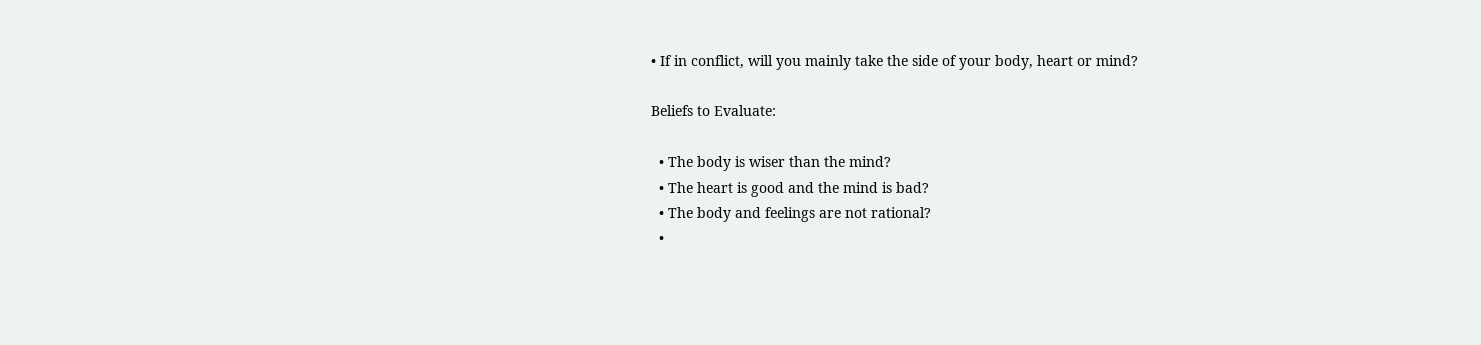• If in conflict, will you mainly take the side of your body, heart or mind?

Beliefs to Evaluate:

  • The body is wiser than the mind?
  • The heart is good and the mind is bad?
  • The body and feelings are not rational?
  •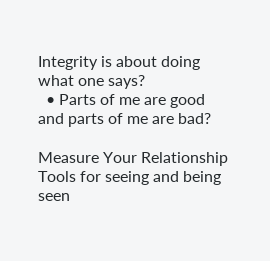Integrity is about doing what one says?
  • Parts of me are good and parts of me are bad?

Measure Your Relationship
Tools for seeing and being seen